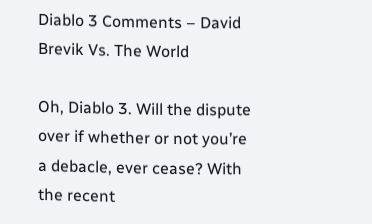Diablo 3 Comments – David Brevik Vs. The World

Oh, Diablo 3. Will the dispute over if whether or not you’re a debacle, ever cease? With the recent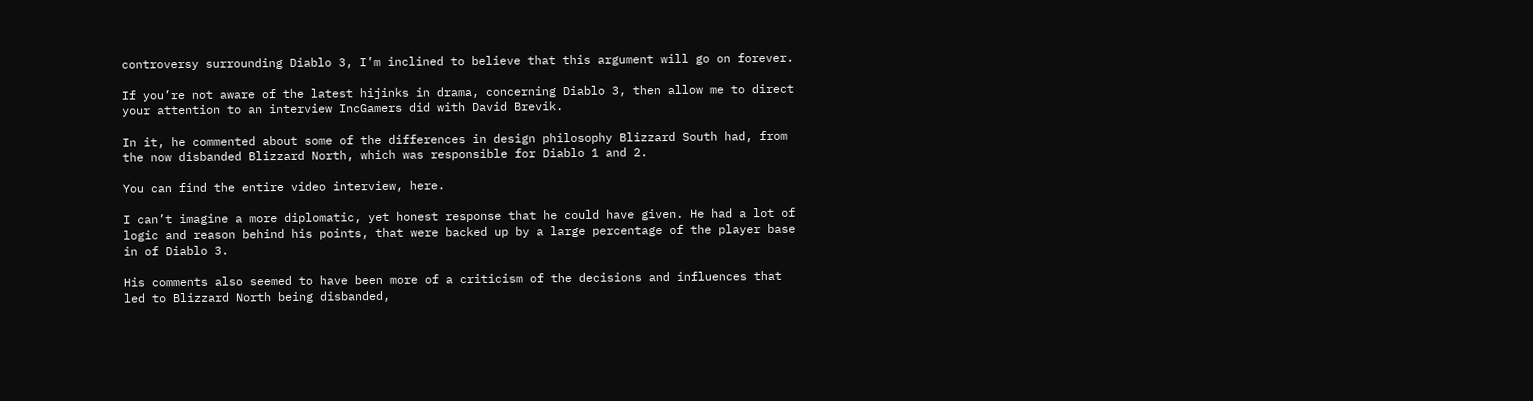controversy surrounding Diablo 3, I’m inclined to believe that this argument will go on forever.

If you’re not aware of the latest hijinks in drama, concerning Diablo 3, then allow me to direct your attention to an interview IncGamers did with David Brevik.

In it, he commented about some of the differences in design philosophy Blizzard South had, from the now disbanded Blizzard North, which was responsible for Diablo 1 and 2.

You can find the entire video interview, here.

I can’t imagine a more diplomatic, yet honest response that he could have given. He had a lot of logic and reason behind his points, that were backed up by a large percentage of the player base in of Diablo 3.

His comments also seemed to have been more of a criticism of the decisions and influences that led to Blizzard North being disbanded,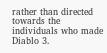rather than directed towards the individuals who made Diablo 3.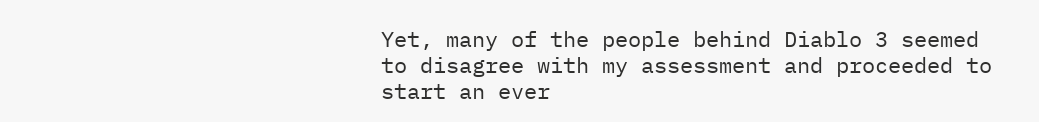Yet, many of the people behind Diablo 3 seemed to disagree with my assessment and proceeded to start an ever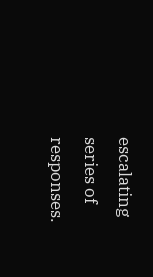escalating series of responses.